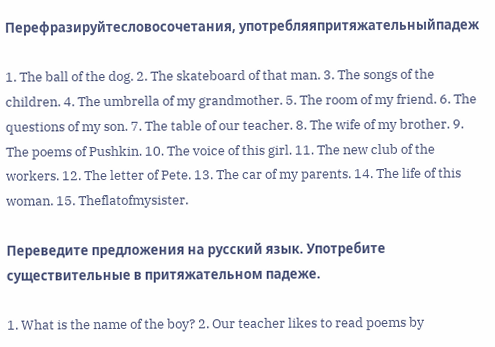Перефразируйтесловосочетания, употребляяпритяжательныйпадеж

1. The ball of the dog. 2. The skateboard of that man. 3. The songs of the children. 4. The umbrella of my grandmother. 5. The room of my friend. 6. The questions of my son. 7. The table of our teacher. 8. The wife of my brother. 9. The poems of Pushkin. 10. The voice of this girl. 11. The new club of the workers. 12. The letter of Pete. 13. The car of my parents. 14. The life of this woman. 15. Theflatofmysister.

Переведите предложения на русский язык. Употребите существительные в притяжательном падеже.

1. What is the name of the boy? 2. Our teacher likes to read poems by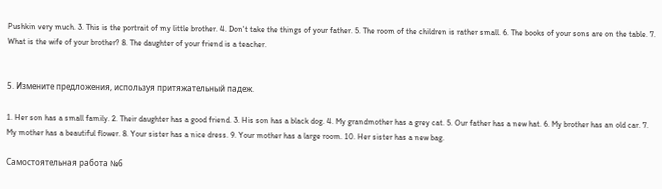Pushkin very much. 3. This is the portrait of my little brother. 4. Don't take the things of your father. 5. The room of the children is rather small. 6. The books of your sons are on the table. 7. What is the wife of your brother? 8. The daughter of your friend is a teacher.


5. Измените предложения, используя притяжательный падеж.

1. Her son has a small family. 2. Their daughter has a good friend. 3. His son has a black dog. 4. My grandmother has a grey cat. 5. Our father has a new hat. 6. My brother has an old car. 7. My mother has a beautiful flower. 8. Your sister has a nice dress. 9. Your mother has a large room. 10. Her sister has a new bag.

Самостоятельная работа №6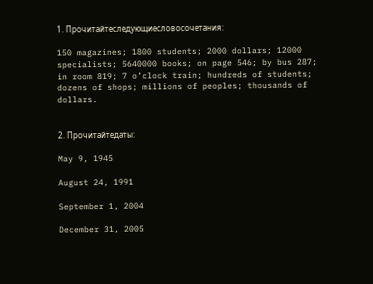1. Прочитайтеследующиесловосочетания:

150 magazines; 1800 students; 2000 dollars; 12000 specialists; 5640000 books; on page 546; by bus 287; in room 819; 7 o’clock train; hundreds of students; dozens of shops; millions of peoples; thousands of dollars.


2. Прочитайтедаты:

May 9, 1945

August 24, 1991

September 1, 2004

December 31, 2005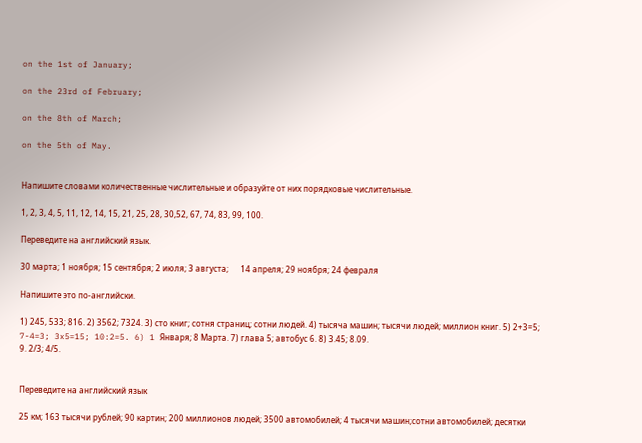on the 1st of January;

on the 23rd of February;

on the 8th of March;

on the 5th of May.


Напишите словами количественные числительные и образуйте от них порядковые числительные.

1, 2, 3, 4, 5, 11, 12, 14, 15, 21, 25, 28, 30,52, 67, 74, 83, 99, 100.

Переведите на английский язык.

30 марта; 1 ноября; 15 сентября; 2 июля; 3 августа;      14 апреля; 29 ноября; 24 февраля

Напишите это по-английски.

1) 245, 533; 816. 2) 3562; 7324. 3) сто книг; сотня страниц; сотни людей. 4) тысяча машин; тысячи людей; миллион книг. 5) 2+3=5; 7-4=3; 3x5=15; 10:2=5. 6) 1 Января; 8 Марта. 7) глава 5; автобус 6. 8) 3.45; 8.09.
9. 2/3; 4/5.


Переведите на английский язык

25 км; 163 тысячи рублей; 90 картин; 200 миллионов людей; 3500 автомобилей; 4 тысячи машин;сотни автомобилей; десятки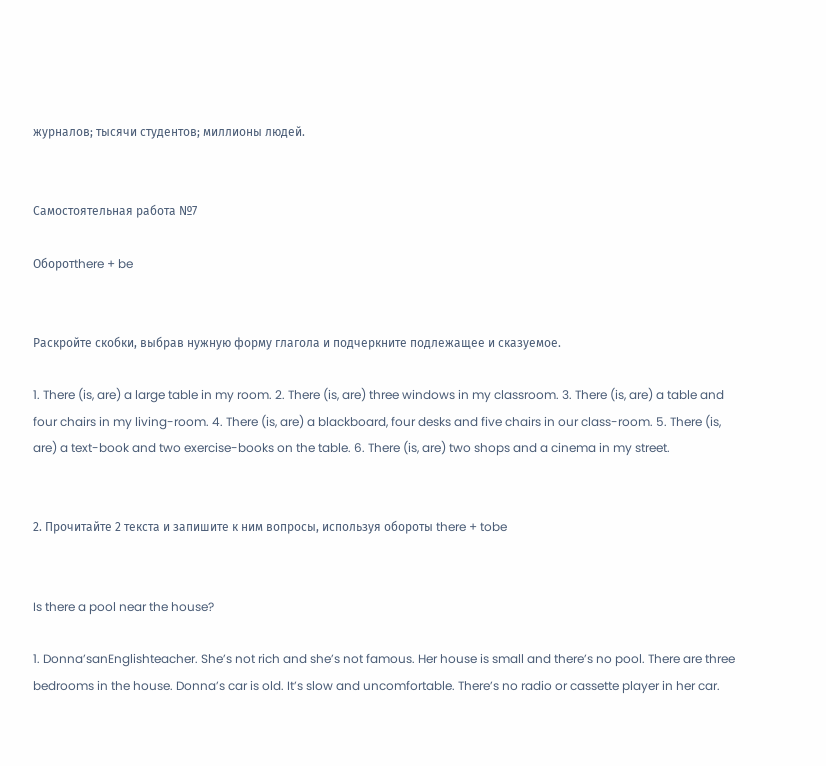журналов; тысячи студентов; миллионы людей.


Самостоятельная работа №7

Оборотthere + be


Раскройте скобки, выбрав нужную форму глагола и подчеркните подлежащее и сказуемое.

1. There (is, are) a large table in my room. 2. There (is, are) three windows in my classroom. 3. There (is, are) a table and four chairs in my living-room. 4. There (is, are) a blackboard, four desks and five chairs in our class-room. 5. There (is, are) a text-book and two exercise-books on the table. 6. There (is, are) two shops and a cinema in my street.


2. Прочитайте 2 текста и запишите к ним вопросы, используя обороты there + tobe


Is there a pool near the house?

1. Donna’sanEnglishteacher. She’s not rich and she’s not famous. Her house is small and there’s no pool. There are three bedrooms in the house. Donna’s car is old. It’s slow and uncomfortable. There’s no radio or cassette player in her car.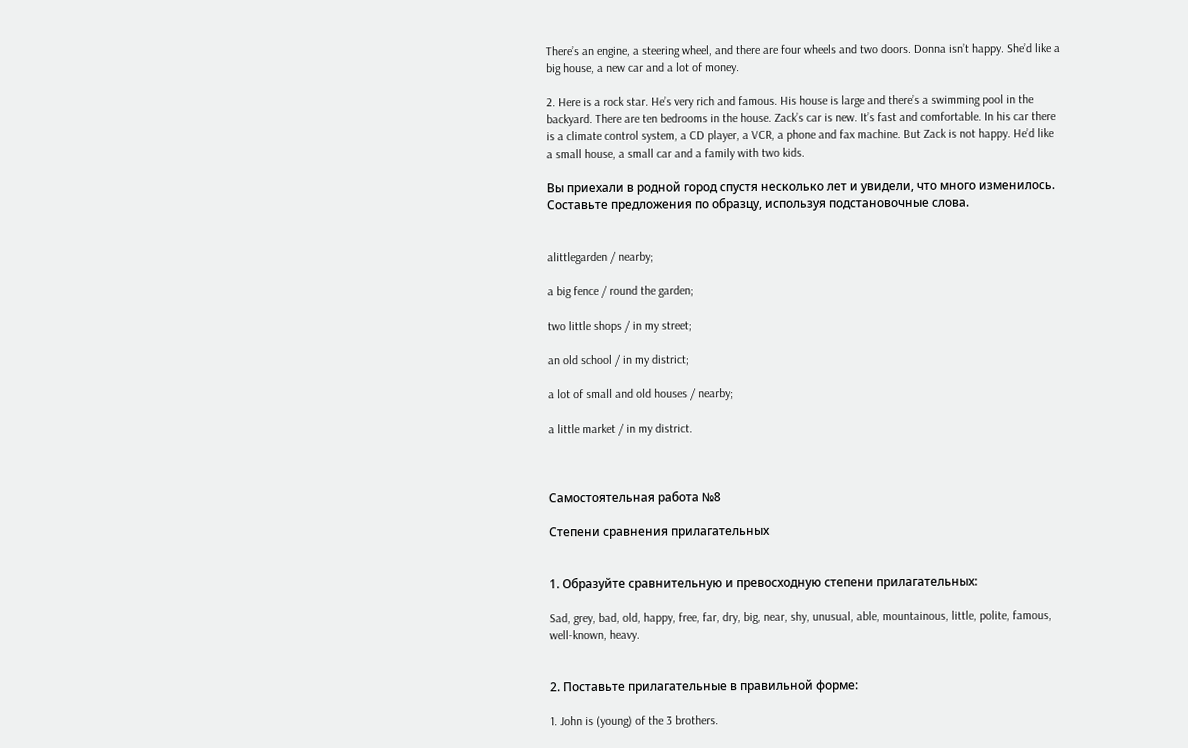There’s an engine, a steering wheel, and there are four wheels and two doors. Donna isn’t happy. She’d like a big house, a new car and a lot of money.

2. Here is a rock star. He’s very rich and famous. His house is large and there’s a swimming pool in the backyard. There are ten bedrooms in the house. Zack’s car is new. It’s fast and comfortable. In his car there is a climate control system, a CD player, a VCR, a phone and fax machine. But Zack is not happy. He’d like a small house, a small car and a family with two kids.

Вы приехали в родной город спустя несколько лет и увидели, что много изменилось. Составьте предложения по образцу, используя подстановочные слова.


alittlegarden / nearby;

a big fence / round the garden;

two little shops / in my street;

an old school / in my district;

a lot of small and old houses / nearby;

a little market / in my district.



Самостоятельная работа №8

Степени сравнения прилагательных


1. Образуйте сравнительную и превосходную степени прилагательных:

Sad, grey, bad, old, happy, free, far, dry, big, near, shy, unusual, able, mountainous, little, polite, famous, well-known, heavy.


2. Поставьте прилагательные в правильной форме:

1. John is (young) of the 3 brothers.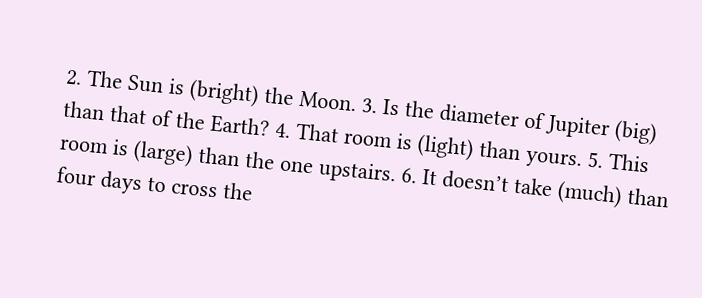2. The Sun is (bright) the Moon. 3. Is the diameter of Jupiter (big) than that of the Earth? 4. That room is (light) than yours. 5. This room is (large) than the one upstairs. 6. It doesn’t take (much) than four days to cross the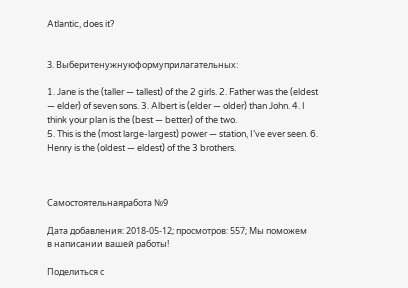Atlantic, does it?


3. Выберитенужнуюформуприлагательных:

1. Jane is the (taller — tallest) of the 2 girls. 2. Father was the (eldest — elder) of seven sons. 3. Albert is (elder — older) than John. 4. I think your plan is the (best — better) of the two.
5. This is the (most large-largest) power — station, I’ve ever seen. 6. Henry is the (oldest — eldest) of the 3 brothers.



Самостоятельнаяработа №9

Дата добавления: 2018-05-12; просмотров: 557; Мы поможем в написании вашей работы!

Поделиться с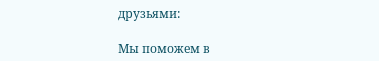друзьями:

Мы поможем в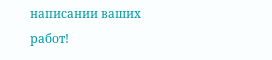написании ваших работ!